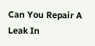Can You Repair A Leak In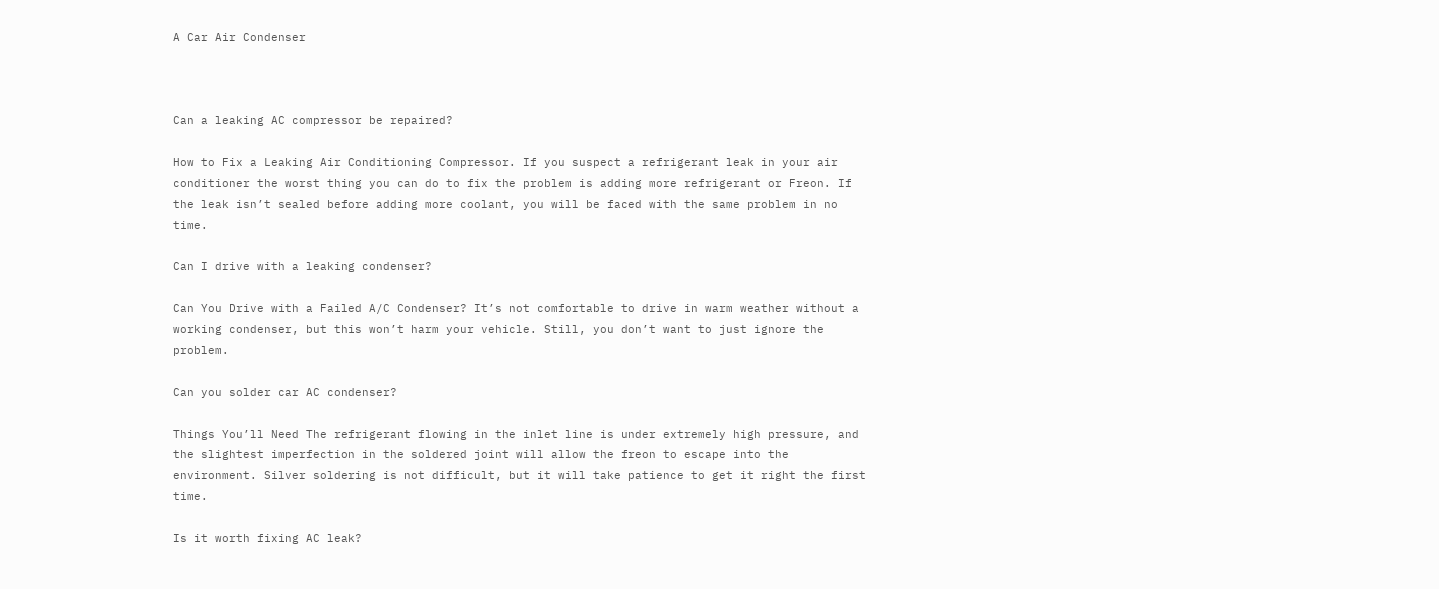A Car Air Condenser



Can a leaking AC compressor be repaired?

How to Fix a Leaking Air Conditioning Compressor. If you suspect a refrigerant leak in your air conditioner the worst thing you can do to fix the problem is adding more refrigerant or Freon. If the leak isn’t sealed before adding more coolant, you will be faced with the same problem in no time.

Can I drive with a leaking condenser?

Can You Drive with a Failed A/C Condenser? It’s not comfortable to drive in warm weather without a working condenser, but this won’t harm your vehicle. Still, you don’t want to just ignore the problem.

Can you solder car AC condenser?

Things You’ll Need The refrigerant flowing in the inlet line is under extremely high pressure, and the slightest imperfection in the soldered joint will allow the freon to escape into the environment. Silver soldering is not difficult, but it will take patience to get it right the first time.

Is it worth fixing AC leak?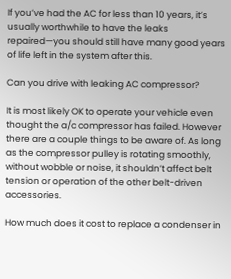If you’ve had the AC for less than 10 years, it’s usually worthwhile to have the leaks repaired—you should still have many good years of life left in the system after this.

Can you drive with leaking AC compressor?

It is most likely OK to operate your vehicle even thought the a/c compressor has failed. However there are a couple things to be aware of. As long as the compressor pulley is rotating smoothly, without wobble or noise, it shouldn’t affect belt tension or operation of the other belt-driven accessories.

How much does it cost to replace a condenser in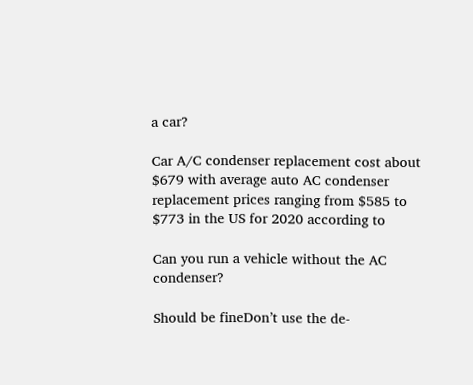a car?

Car A/C condenser replacement cost about $679 with average auto AC condenser replacement prices ranging from $585 to $773 in the US for 2020 according to

Can you run a vehicle without the AC condenser?

Should be fineDon’t use the de-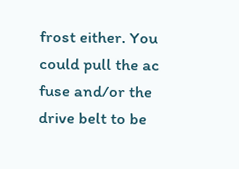frost either. You could pull the ac fuse and/or the drive belt to be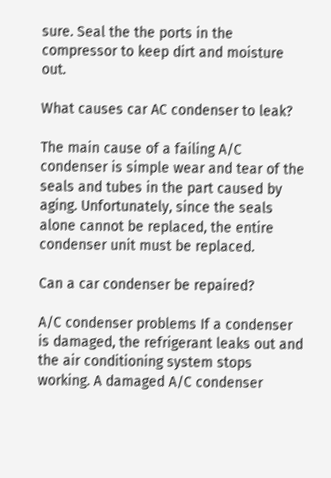sure. Seal the the ports in the compressor to keep dirt and moisture out.

What causes car AC condenser to leak?

The main cause of a failing A/C condenser is simple wear and tear of the seals and tubes in the part caused by aging. Unfortunately, since the seals alone cannot be replaced, the entire condenser unit must be replaced.

Can a car condenser be repaired?

A/C condenser problems If a condenser is damaged, the refrigerant leaks out and the air conditioning system stops working. A damaged A/C condenser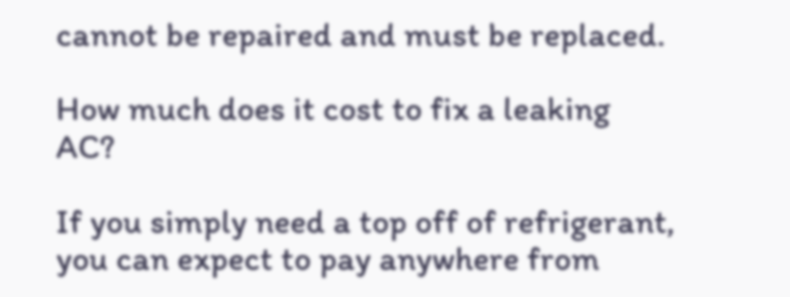cannot be repaired and must be replaced.

How much does it cost to fix a leaking AC?

If you simply need a top off of refrigerant, you can expect to pay anywhere from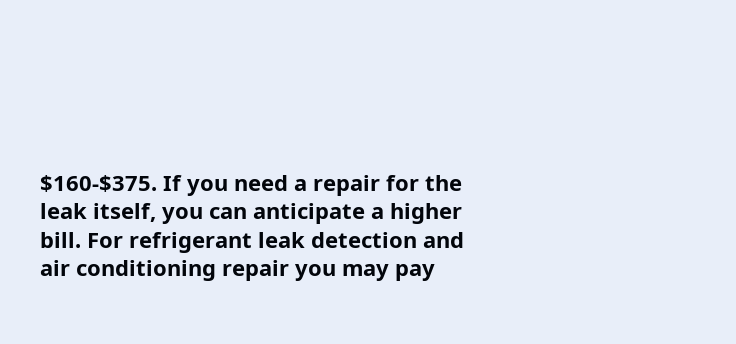$160-$375. If you need a repair for the leak itself, you can anticipate a higher bill. For refrigerant leak detection and air conditioning repair you may pay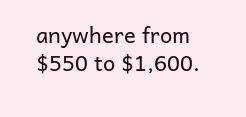anywhere from $550 to $1,600.